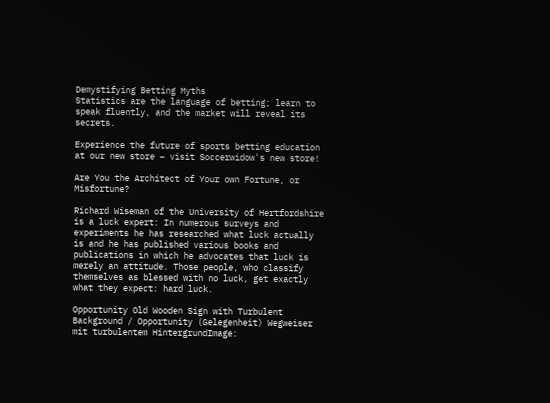Demystifying Betting Myths
Statistics are the language of betting; learn to speak fluently, and the market will reveal its secrets.

Experience the future of sports betting education at our new store – visit Soccerwidow's new store!

Are You the Architect of Your own Fortune, or Misfortune?

Richard Wiseman of the University of Hertfordshire is a luck expert: In numerous surveys and experiments he has researched what luck actually is and he has published various books and publications in which he advocates that luck is merely an attitude. Those people, who classify themselves as blessed with no luck, get exactly what they expect: hard luck.

Opportunity Old Wooden Sign with Turbulent Background / Opportunity (Gelegenheit) Wegweiser mit turbulentem HintergrundImage: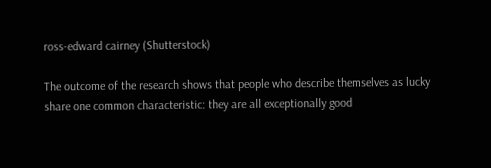ross-edward cairney (Shutterstock)

The outcome of the research shows that people who describe themselves as lucky share one common characteristic: they are all exceptionally good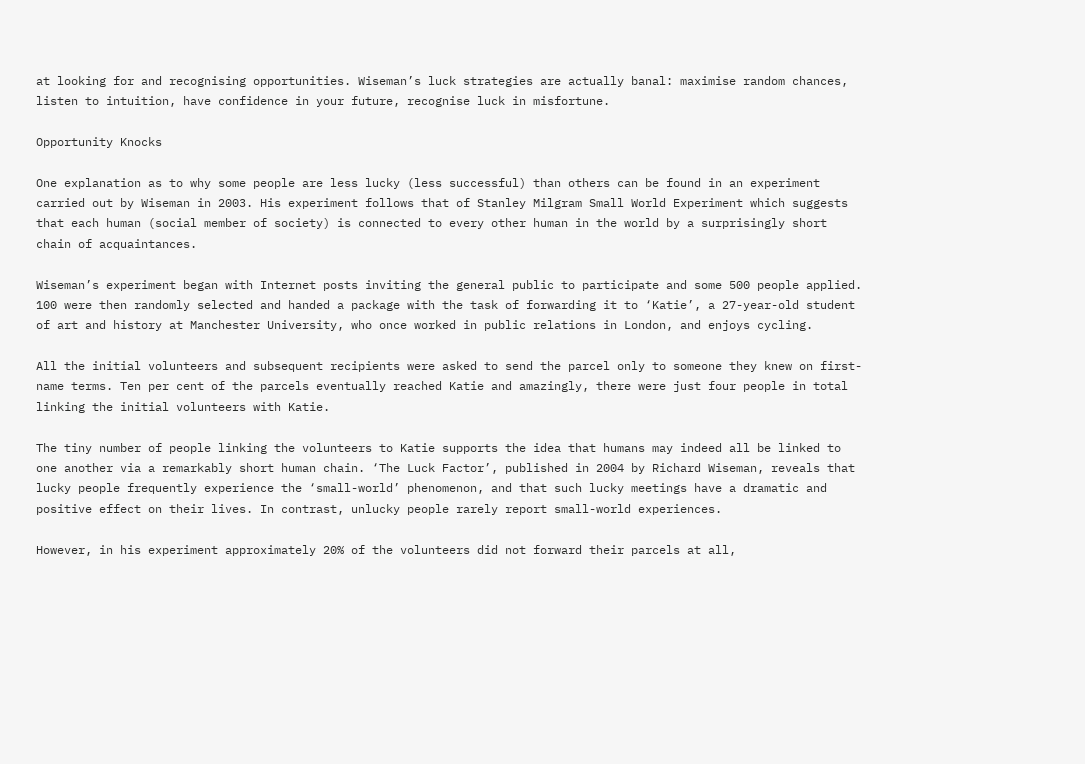at looking for and recognising opportunities. Wiseman’s luck strategies are actually banal: maximise random chances, listen to intuition, have confidence in your future, recognise luck in misfortune.

Opportunity Knocks

One explanation as to why some people are less lucky (less successful) than others can be found in an experiment carried out by Wiseman in 2003. His experiment follows that of Stanley Milgram Small World Experiment which suggests that each human (social member of society) is connected to every other human in the world by a surprisingly short chain of acquaintances.

Wiseman’s experiment began with Internet posts inviting the general public to participate and some 500 people applied. 100 were then randomly selected and handed a package with the task of forwarding it to ‘Katie’, a 27-year-old student of art and history at Manchester University, who once worked in public relations in London, and enjoys cycling.

All the initial volunteers and subsequent recipients were asked to send the parcel only to someone they knew on first-name terms. Ten per cent of the parcels eventually reached Katie and amazingly, there were just four people in total linking the initial volunteers with Katie.

The tiny number of people linking the volunteers to Katie supports the idea that humans may indeed all be linked to one another via a remarkably short human chain. ‘The Luck Factor’, published in 2004 by Richard Wiseman, reveals that lucky people frequently experience the ‘small-world’ phenomenon, and that such lucky meetings have a dramatic and positive effect on their lives. In contrast, unlucky people rarely report small-world experiences.

However, in his experiment approximately 20% of the volunteers did not forward their parcels at all,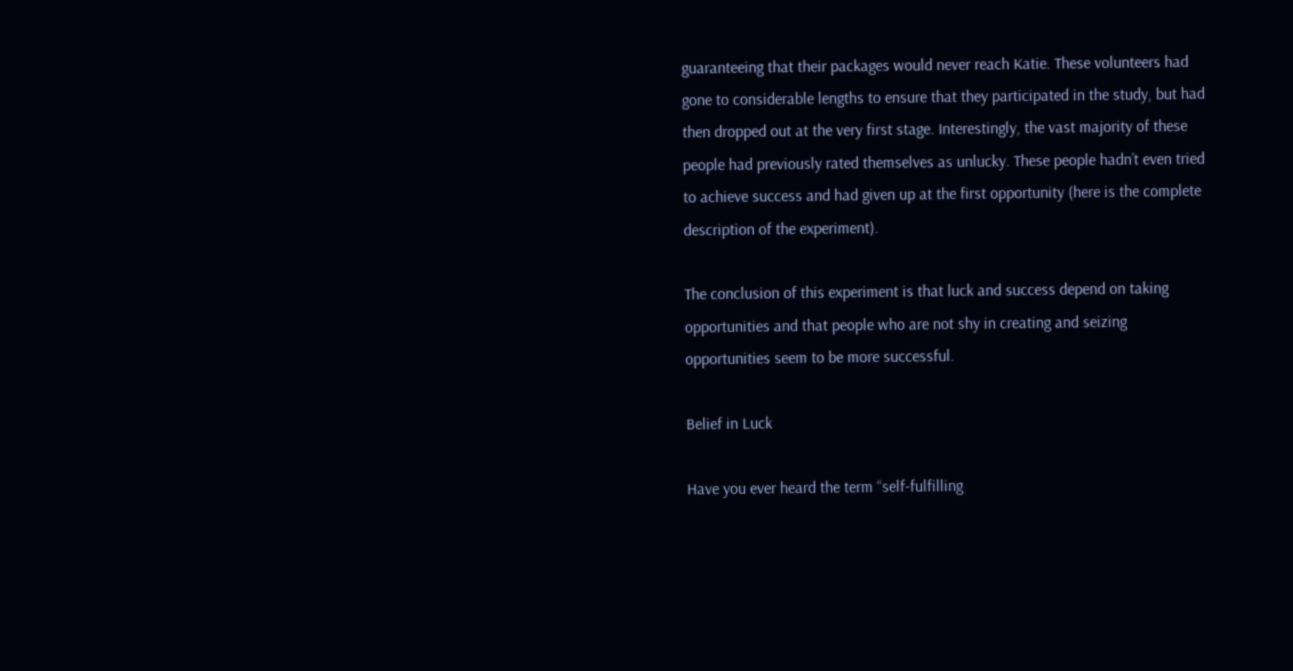guaranteeing that their packages would never reach Katie. These volunteers had gone to considerable lengths to ensure that they participated in the study, but had then dropped out at the very first stage. Interestingly, the vast majority of these people had previously rated themselves as unlucky. These people hadn’t even tried to achieve success and had given up at the first opportunity (here is the complete description of the experiment).

The conclusion of this experiment is that luck and success depend on taking opportunities and that people who are not shy in creating and seizing opportunities seem to be more successful.

Belief in Luck

Have you ever heard the term “self-fulfilling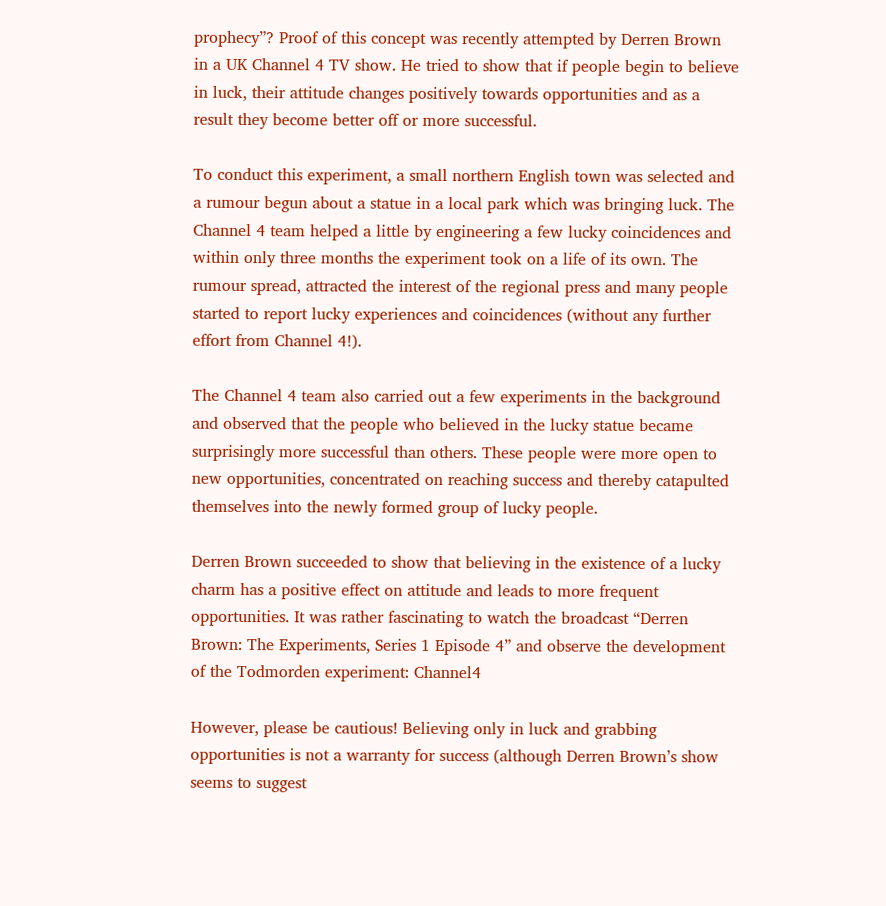prophecy”? Proof of this concept was recently attempted by Derren Brown in a UK Channel 4 TV show. He tried to show that if people begin to believe in luck, their attitude changes positively towards opportunities and as a result they become better off or more successful.

To conduct this experiment, a small northern English town was selected and a rumour begun about a statue in a local park which was bringing luck. The Channel 4 team helped a little by engineering a few lucky coincidences and within only three months the experiment took on a life of its own. The rumour spread, attracted the interest of the regional press and many people started to report lucky experiences and coincidences (without any further effort from Channel 4!).

The Channel 4 team also carried out a few experiments in the background and observed that the people who believed in the lucky statue became surprisingly more successful than others. These people were more open to new opportunities, concentrated on reaching success and thereby catapulted themselves into the newly formed group of lucky people.

Derren Brown succeeded to show that believing in the existence of a lucky charm has a positive effect on attitude and leads to more frequent opportunities. It was rather fascinating to watch the broadcast “Derren Brown: The Experiments, Series 1 Episode 4” and observe the development of the Todmorden experiment: Channel4

However, please be cautious! Believing only in luck and grabbing opportunities is not a warranty for success (although Derren Brown’s show seems to suggest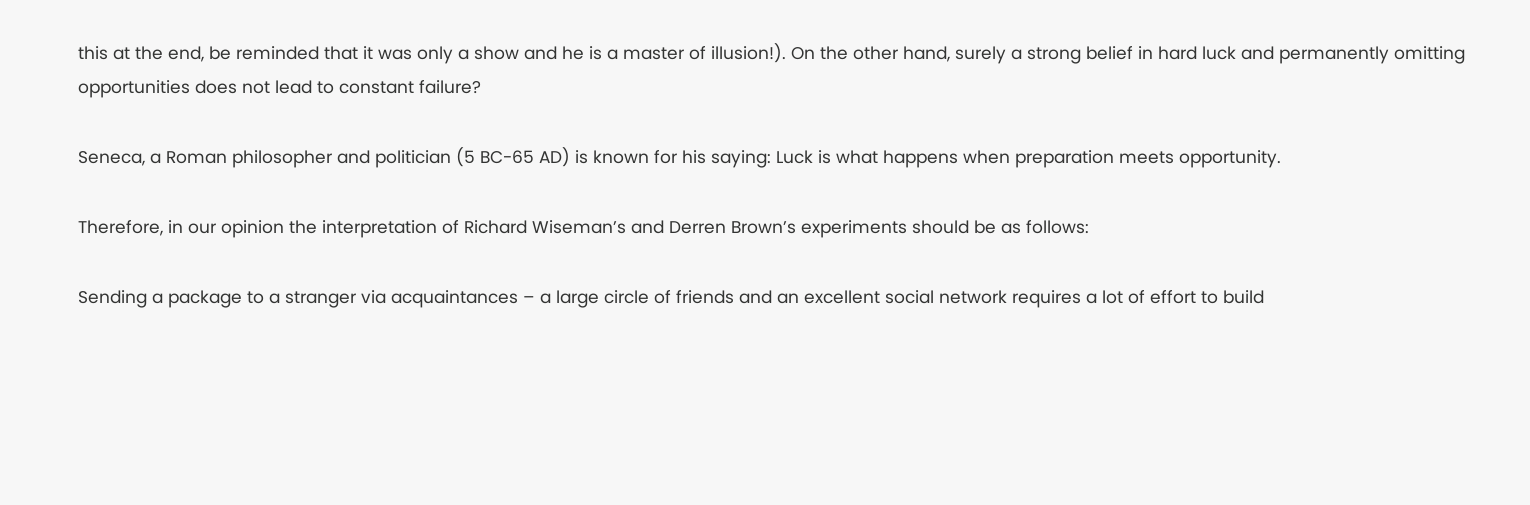this at the end, be reminded that it was only a show and he is a master of illusion!). On the other hand, surely a strong belief in hard luck and permanently omitting opportunities does not lead to constant failure?

Seneca, a Roman philosopher and politician (5 BC-65 AD) is known for his saying: Luck is what happens when preparation meets opportunity.

Therefore, in our opinion the interpretation of Richard Wiseman’s and Derren Brown’s experiments should be as follows:

Sending a package to a stranger via acquaintances – a large circle of friends and an excellent social network requires a lot of effort to build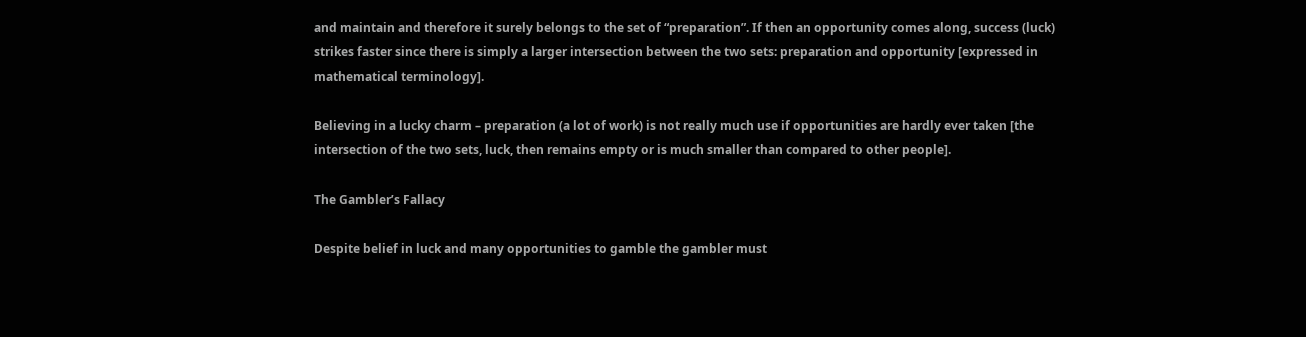and maintain and therefore it surely belongs to the set of “preparation”. If then an opportunity comes along, success (luck) strikes faster since there is simply a larger intersection between the two sets: preparation and opportunity [expressed in mathematical terminology].

Believing in a lucky charm – preparation (a lot of work) is not really much use if opportunities are hardly ever taken [the intersection of the two sets, luck, then remains empty or is much smaller than compared to other people].

The Gambler’s Fallacy

Despite belief in luck and many opportunities to gamble the gambler must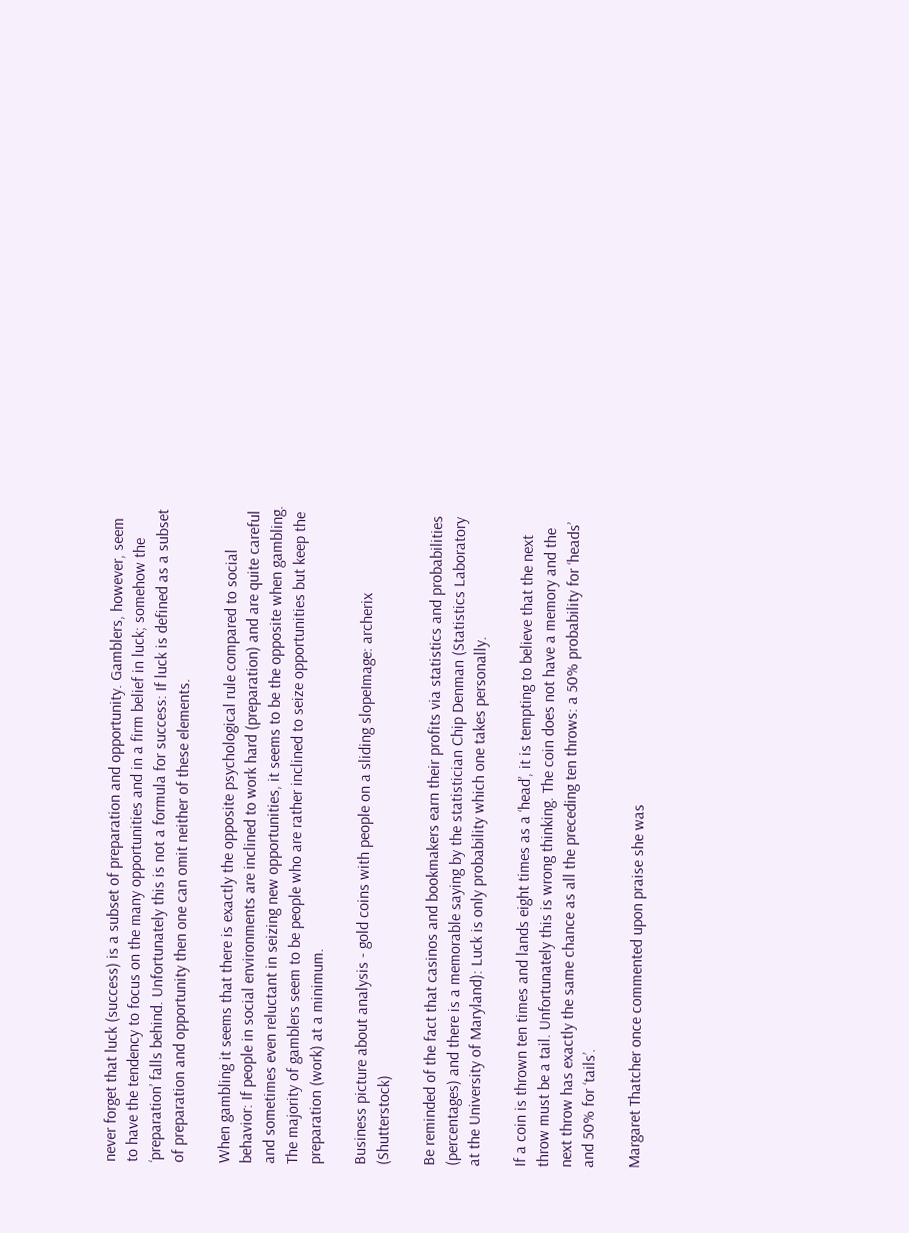never forget that luck (success) is a subset of preparation and opportunity. Gamblers, however, seem to have the tendency to focus on the many opportunities and in a firm belief in luck; somehow the ‘preparation’ falls behind. Unfortunately this is not a formula for success: If luck is defined as a subset of preparation and opportunity then one can omit neither of these elements.

When gambling it seems that there is exactly the opposite psychological rule compared to social behavior: If people in social environments are inclined to work hard (preparation) and are quite careful and sometimes even reluctant in seizing new opportunities, it seems to be the opposite when gambling. The majority of gamblers seem to be people who are rather inclined to seize opportunities but keep the preparation (work) at a minimum.

Business picture about analysis - gold coins with people on a sliding slopeImage: archerix (Shutterstock)

Be reminded of the fact that casinos and bookmakers earn their profits via statistics and probabilities (percentages) and there is a memorable saying by the statistician Chip Denman (Statistics Laboratory at the University of Maryland): Luck is only probability which one takes personally.

If a coin is thrown ten times and lands eight times as a ‘head’, it is tempting to believe that the next throw must be a tail. Unfortunately this is wrong thinking. The coin does not have a memory and the next throw has exactly the same chance as all the preceding ten throws: a 50% probability for ‘heads’ and 50% for ‘tails’.

Margaret Thatcher once commented upon praise she was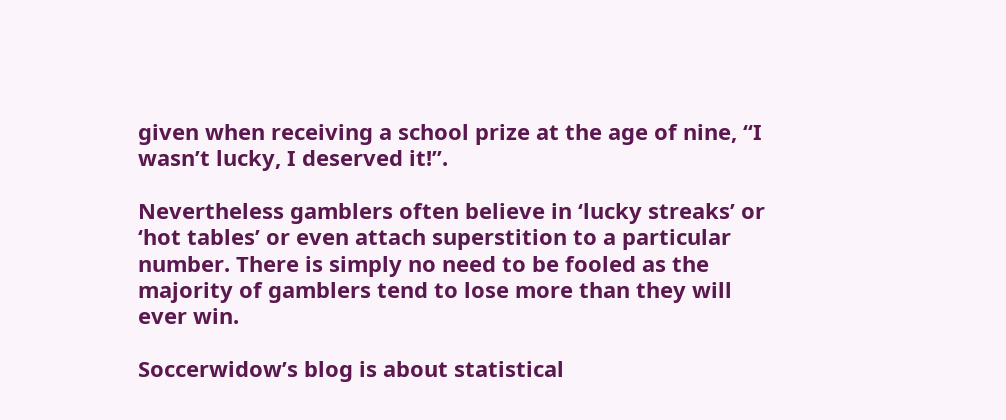given when receiving a school prize at the age of nine, “I wasn’t lucky, I deserved it!”.

Nevertheless gamblers often believe in ‘lucky streaks’ or ‘hot tables’ or even attach superstition to a particular number. There is simply no need to be fooled as the majority of gamblers tend to lose more than they will ever win.

Soccerwidow’s blog is about statistical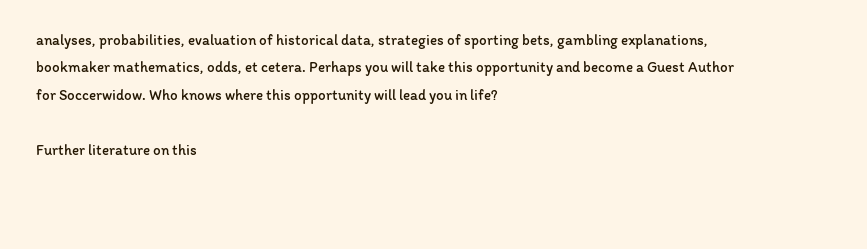analyses, probabilities, evaluation of historical data, strategies of sporting bets, gambling explanations, bookmaker mathematics, odds, et cetera. Perhaps you will take this opportunity and become a Guest Author for Soccerwidow. Who knows where this opportunity will lead you in life?

Further literature on this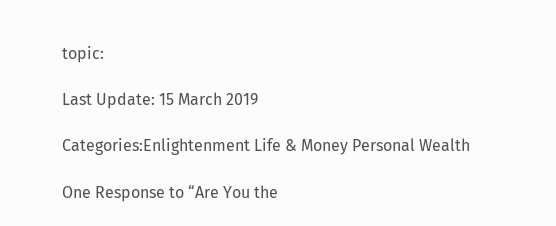topic:

Last Update: 15 March 2019

Categories:Enlightenment Life & Money Personal Wealth

One Response to “Are You the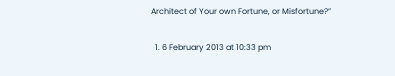Architect of Your own Fortune, or Misfortune?”

  1. 6 February 2013 at 10:33 pm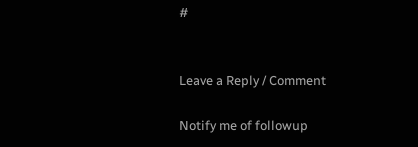#


Leave a Reply / Comment

Notify me of followup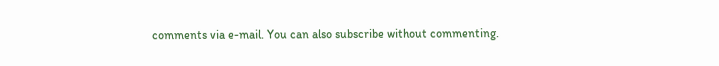comments via e-mail. You can also subscribe without commenting.